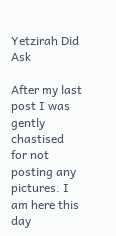Yetzirah Did Ask

After my last post I was gently chastised for not posting any pictures. I am here this day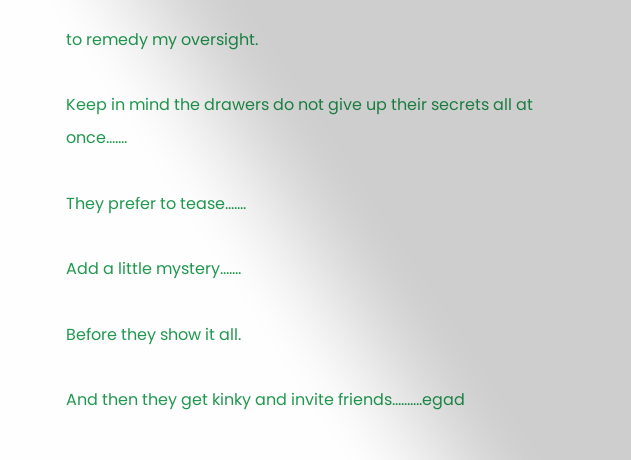to remedy my oversight.

Keep in mind the drawers do not give up their secrets all at once…….

They prefer to tease…….

Add a little mystery…….

Before they show it all.

And then they get kinky and invite friends……….egad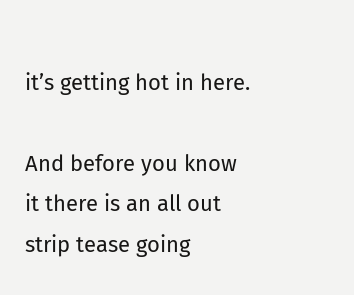it’s getting hot in here.

And before you know it there is an all out strip tease going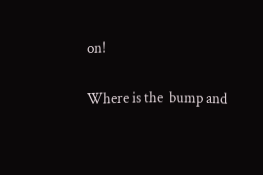on!

Where is the  bump and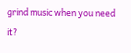grind music when you need it?